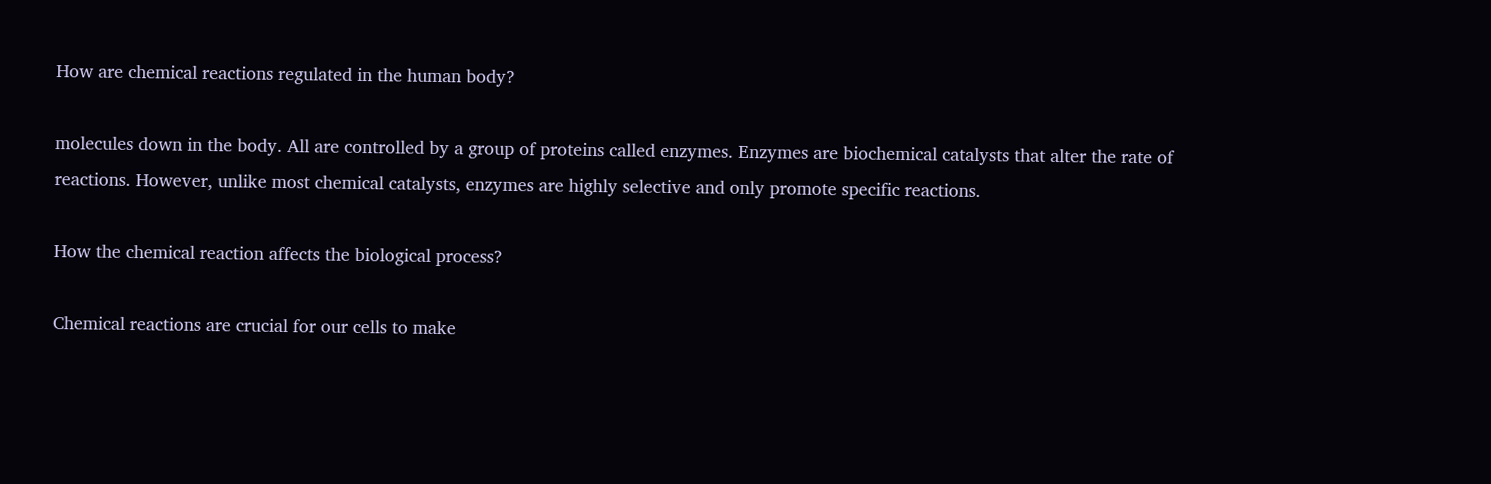How are chemical reactions regulated in the human body?

molecules down in the body. All are controlled by a group of proteins called enzymes. Enzymes are biochemical catalysts that alter the rate of reactions. However, unlike most chemical catalysts, enzymes are highly selective and only promote specific reactions.

How the chemical reaction affects the biological process?

Chemical reactions are crucial for our cells to make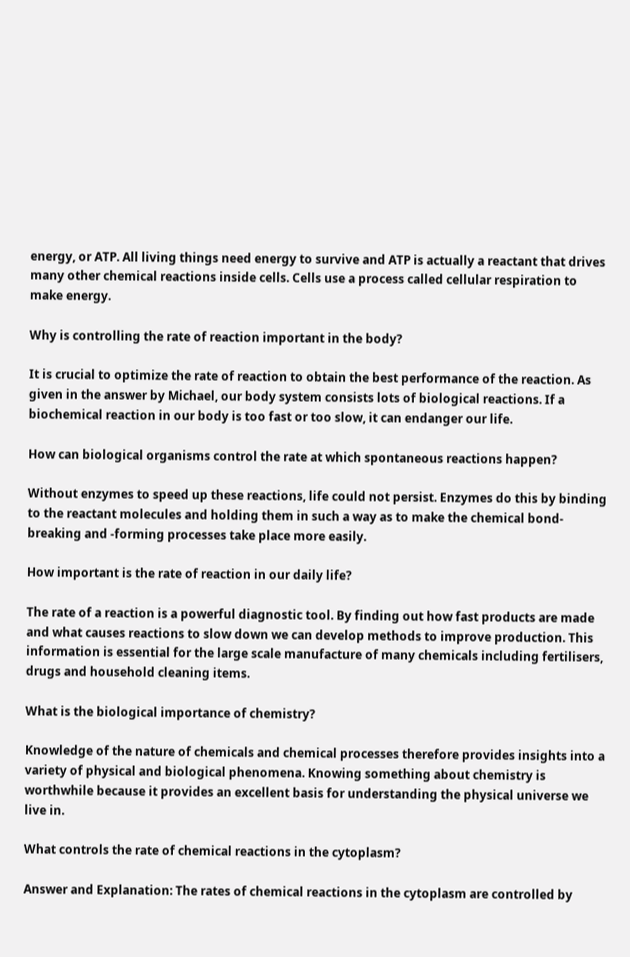energy, or ATP. All living things need energy to survive and ATP is actually a reactant that drives many other chemical reactions inside cells. Cells use a process called cellular respiration to make energy.

Why is controlling the rate of reaction important in the body?

It is crucial to optimize the rate of reaction to obtain the best performance of the reaction. As given in the answer by Michael, our body system consists lots of biological reactions. If a biochemical reaction in our body is too fast or too slow, it can endanger our life.

How can biological organisms control the rate at which spontaneous reactions happen?

Without enzymes to speed up these reactions, life could not persist. Enzymes do this by binding to the reactant molecules and holding them in such a way as to make the chemical bond-breaking and -forming processes take place more easily.

How important is the rate of reaction in our daily life?

The rate of a reaction is a powerful diagnostic tool. By finding out how fast products are made and what causes reactions to slow down we can develop methods to improve production. This information is essential for the large scale manufacture of many chemicals including fertilisers, drugs and household cleaning items.

What is the biological importance of chemistry?

Knowledge of the nature of chemicals and chemical processes therefore provides insights into a variety of physical and biological phenomena. Knowing something about chemistry is worthwhile because it provides an excellent basis for understanding the physical universe we live in.

What controls the rate of chemical reactions in the cytoplasm?

Answer and Explanation: The rates of chemical reactions in the cytoplasm are controlled by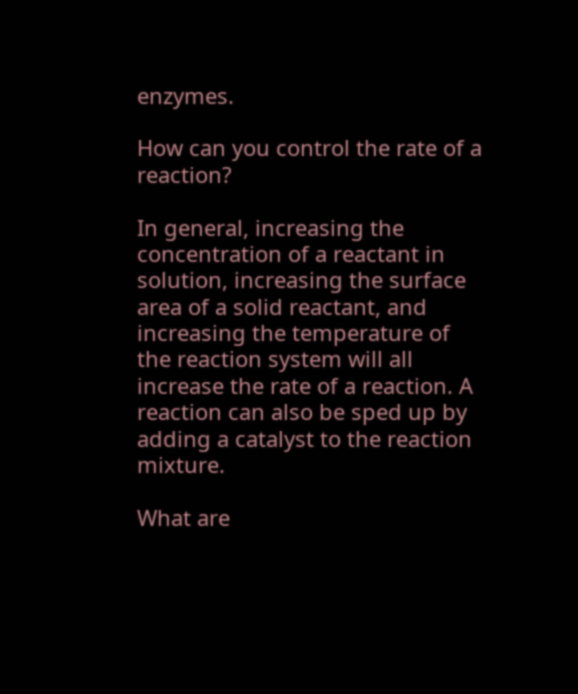enzymes.

How can you control the rate of a reaction?

In general, increasing the concentration of a reactant in solution, increasing the surface area of a solid reactant, and increasing the temperature of the reaction system will all increase the rate of a reaction. A reaction can also be sped up by adding a catalyst to the reaction mixture.

What are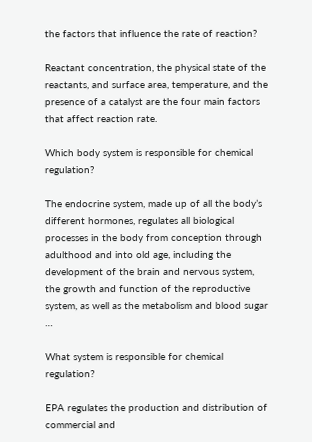the factors that influence the rate of reaction?

Reactant concentration, the physical state of the reactants, and surface area, temperature, and the presence of a catalyst are the four main factors that affect reaction rate.

Which body system is responsible for chemical regulation?

The endocrine system, made up of all the body’s different hormones, regulates all biological processes in the body from conception through adulthood and into old age, including the development of the brain and nervous system, the growth and function of the reproductive system, as well as the metabolism and blood sugar …

What system is responsible for chemical regulation?

EPA regulates the production and distribution of commercial and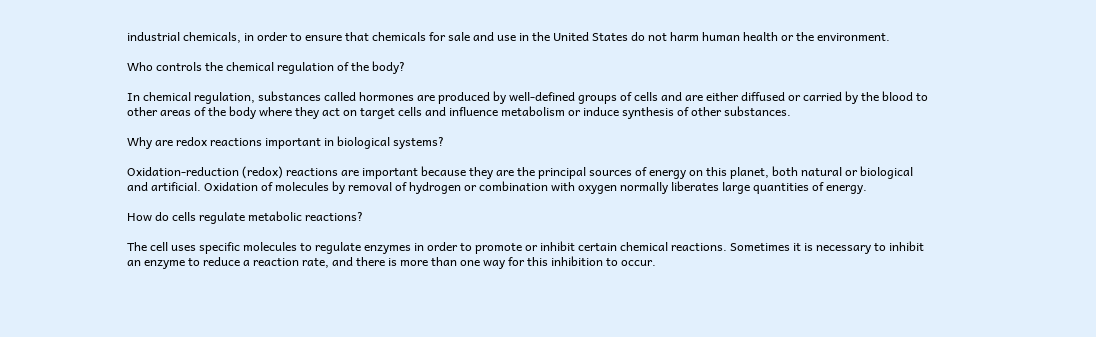industrial chemicals, in order to ensure that chemicals for sale and use in the United States do not harm human health or the environment.

Who controls the chemical regulation of the body?

In chemical regulation, substances called hormones are produced by well-defined groups of cells and are either diffused or carried by the blood to other areas of the body where they act on target cells and influence metabolism or induce synthesis of other substances.

Why are redox reactions important in biological systems?

Oxidation-reduction (redox) reactions are important because they are the principal sources of energy on this planet, both natural or biological and artificial. Oxidation of molecules by removal of hydrogen or combination with oxygen normally liberates large quantities of energy.

How do cells regulate metabolic reactions?

The cell uses specific molecules to regulate enzymes in order to promote or inhibit certain chemical reactions. Sometimes it is necessary to inhibit an enzyme to reduce a reaction rate, and there is more than one way for this inhibition to occur.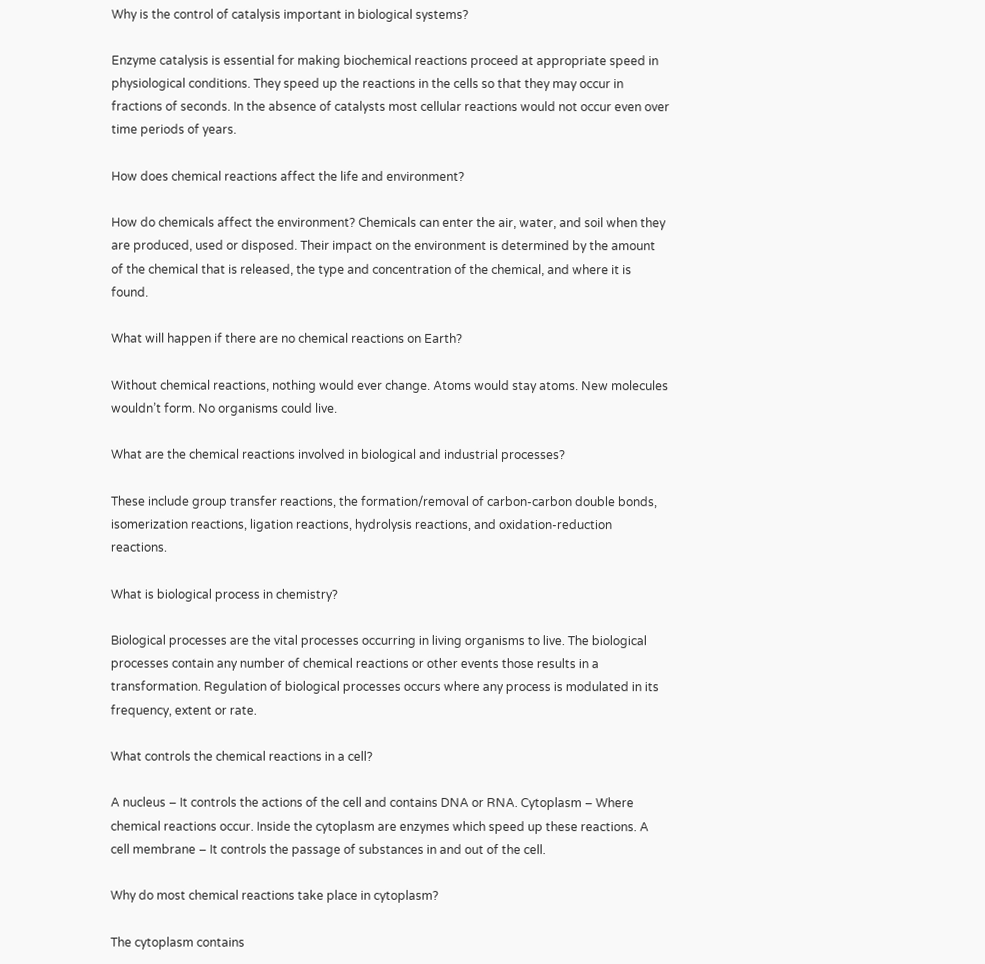Why is the control of catalysis important in biological systems?

Enzyme catalysis is essential for making biochemical reactions proceed at appropriate speed in physiological conditions. They speed up the reactions in the cells so that they may occur in fractions of seconds. In the absence of catalysts most cellular reactions would not occur even over time periods of years.

How does chemical reactions affect the life and environment?

How do chemicals affect the environment? Chemicals can enter the air, water, and soil when they are produced, used or disposed. Their impact on the environment is determined by the amount of the chemical that is released, the type and concentration of the chemical, and where it is found.

What will happen if there are no chemical reactions on Earth?

Without chemical reactions, nothing would ever change. Atoms would stay atoms. New molecules wouldn’t form. No organisms could live.

What are the chemical reactions involved in biological and industrial processes?

These include group transfer reactions, the formation/removal of carbon-carbon double bonds, isomerization reactions, ligation reactions, hydrolysis reactions, and oxidation-reduction reactions.

What is biological process in chemistry?

Biological processes are the vital processes occurring in living organisms to live. The biological processes contain any number of chemical reactions or other events those results in a transformation. Regulation of biological processes occurs where any process is modulated in its frequency, extent or rate.

What controls the chemical reactions in a cell?

A nucleus – It controls the actions of the cell and contains DNA or RNA. Cytoplasm – Where chemical reactions occur. Inside the cytoplasm are enzymes which speed up these reactions. A cell membrane – It controls the passage of substances in and out of the cell.

Why do most chemical reactions take place in cytoplasm?

The cytoplasm contains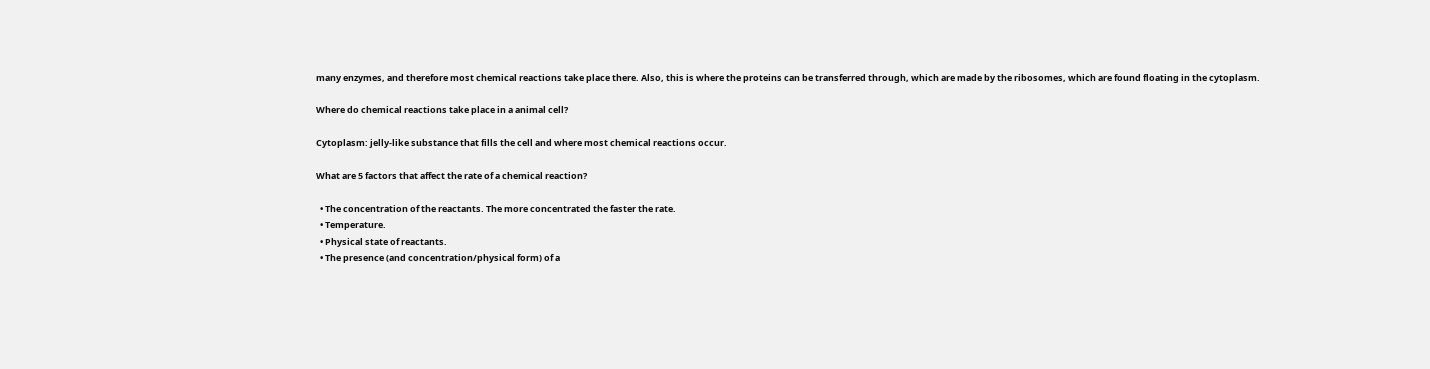many enzymes, and therefore most chemical reactions take place there. Also, this is where the proteins can be transferred through, which are made by the ribosomes, which are found floating in the cytoplasm.

Where do chemical reactions take place in a animal cell?

Cytoplasm: jelly-like substance that fills the cell and where most chemical reactions occur.

What are 5 factors that affect the rate of a chemical reaction?

  • The concentration of the reactants. The more concentrated the faster the rate.
  • Temperature.
  • Physical state of reactants.
  • The presence (and concentration/physical form) of a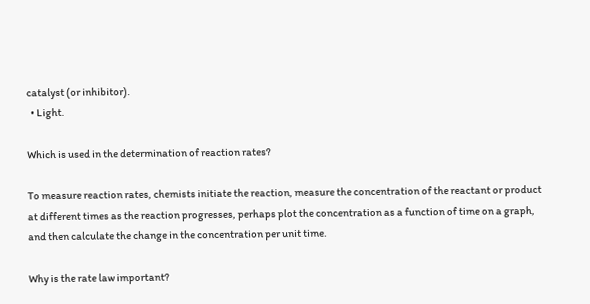catalyst (or inhibitor).
  • Light.

Which is used in the determination of reaction rates?

To measure reaction rates, chemists initiate the reaction, measure the concentration of the reactant or product at different times as the reaction progresses, perhaps plot the concentration as a function of time on a graph, and then calculate the change in the concentration per unit time.

Why is the rate law important?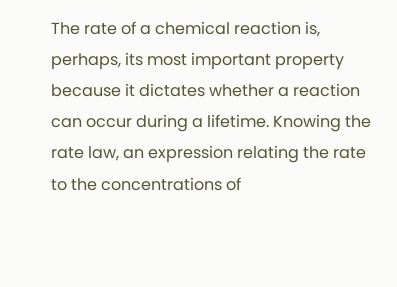The rate of a chemical reaction is, perhaps, its most important property because it dictates whether a reaction can occur during a lifetime. Knowing the rate law, an expression relating the rate to the concentrations of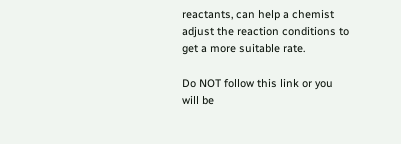reactants, can help a chemist adjust the reaction conditions to get a more suitable rate.

Do NOT follow this link or you will be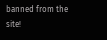banned from the site!